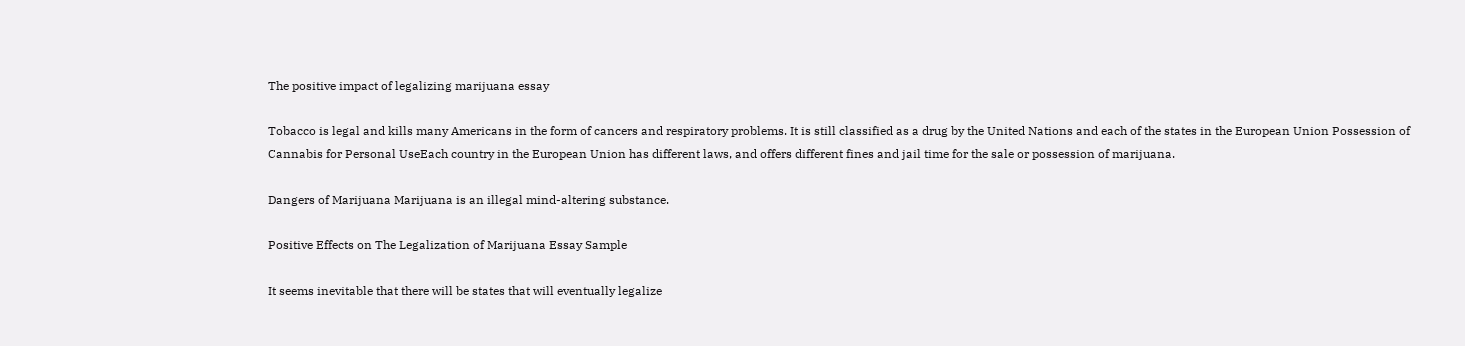The positive impact of legalizing marijuana essay

Tobacco is legal and kills many Americans in the form of cancers and respiratory problems. It is still classified as a drug by the United Nations and each of the states in the European Union Possession of Cannabis for Personal UseEach country in the European Union has different laws, and offers different fines and jail time for the sale or possession of marijuana.

Dangers of Marijuana Marijuana is an illegal mind-altering substance.

Positive Effects on The Legalization of Marijuana Essay Sample

It seems inevitable that there will be states that will eventually legalize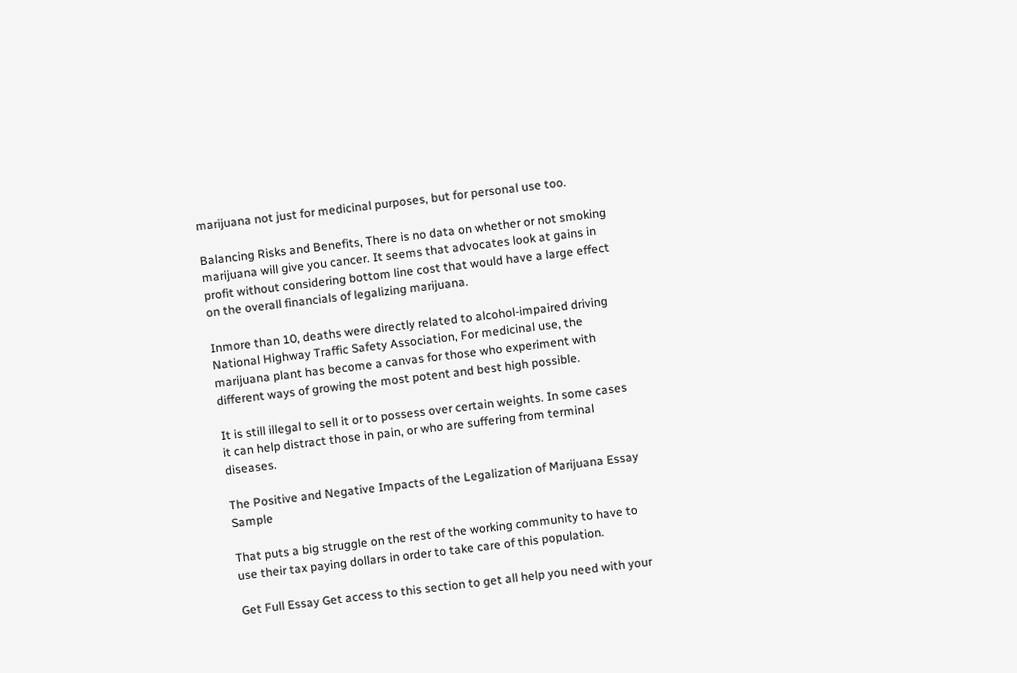marijuana not just for medicinal purposes, but for personal use too.

Balancing Risks and Benefits, There is no data on whether or not smoking marijuana will give you cancer. It seems that advocates look at gains in profit without considering bottom line cost that would have a large effect on the overall financials of legalizing marijuana.

Inmore than 10, deaths were directly related to alcohol-impaired driving National Highway Traffic Safety Association, For medicinal use, the marijuana plant has become a canvas for those who experiment with different ways of growing the most potent and best high possible.

It is still illegal to sell it or to possess over certain weights. In some cases it can help distract those in pain, or who are suffering from terminal diseases.

The Positive and Negative Impacts of the Legalization of Marijuana Essay Sample

That puts a big struggle on the rest of the working community to have to use their tax paying dollars in order to take care of this population.

Get Full Essay Get access to this section to get all help you need with your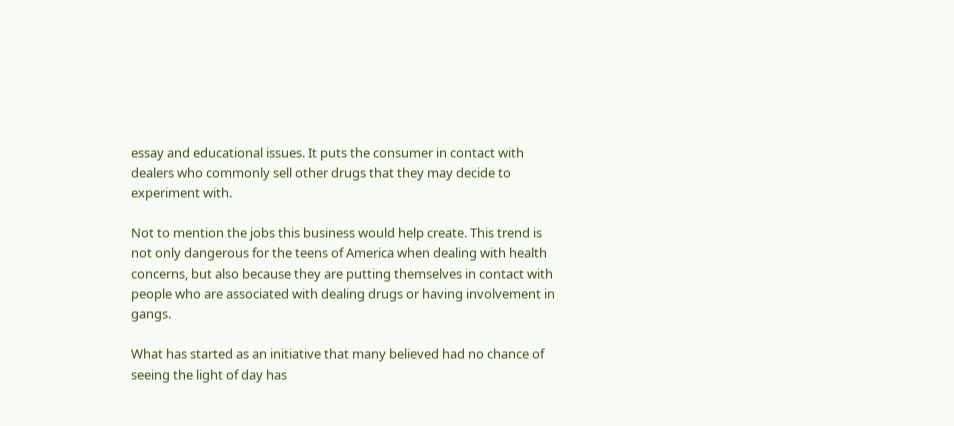essay and educational issues. It puts the consumer in contact with dealers who commonly sell other drugs that they may decide to experiment with.

Not to mention the jobs this business would help create. This trend is not only dangerous for the teens of America when dealing with health concerns, but also because they are putting themselves in contact with people who are associated with dealing drugs or having involvement in gangs.

What has started as an initiative that many believed had no chance of seeing the light of day has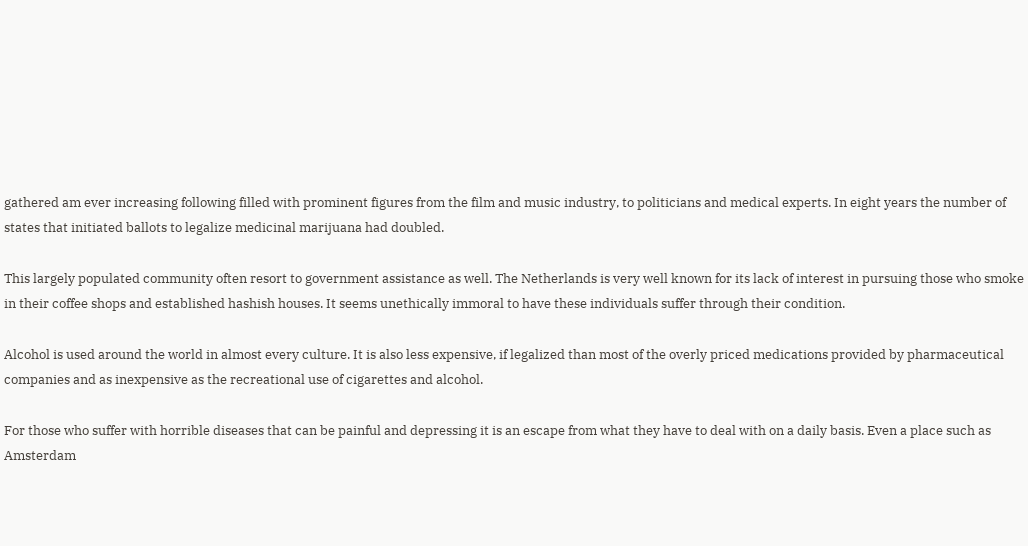gathered am ever increasing following filled with prominent figures from the film and music industry, to politicians and medical experts. In eight years the number of states that initiated ballots to legalize medicinal marijuana had doubled.

This largely populated community often resort to government assistance as well. The Netherlands is very well known for its lack of interest in pursuing those who smoke in their coffee shops and established hashish houses. It seems unethically immoral to have these individuals suffer through their condition.

Alcohol is used around the world in almost every culture. It is also less expensive, if legalized than most of the overly priced medications provided by pharmaceutical companies and as inexpensive as the recreational use of cigarettes and alcohol.

For those who suffer with horrible diseases that can be painful and depressing it is an escape from what they have to deal with on a daily basis. Even a place such as Amsterdam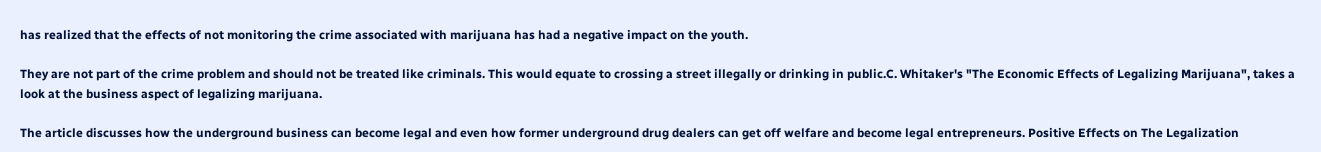has realized that the effects of not monitoring the crime associated with marijuana has had a negative impact on the youth.

They are not part of the crime problem and should not be treated like criminals. This would equate to crossing a street illegally or drinking in public.C. Whitaker's "The Economic Effects of Legalizing Marijuana", takes a look at the business aspect of legalizing marijuana.

The article discusses how the underground business can become legal and even how former underground drug dealers can get off welfare and become legal entrepreneurs. Positive Effects on The Legalization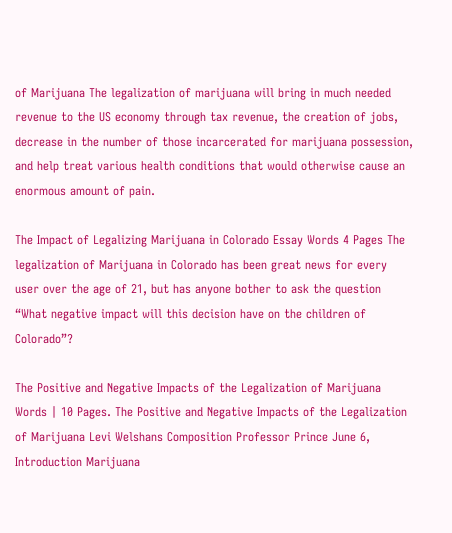of Marijuana The legalization of marijuana will bring in much needed revenue to the US economy through tax revenue, the creation of jobs, decrease in the number of those incarcerated for marijuana possession, and help treat various health conditions that would otherwise cause an enormous amount of pain.

The Impact of Legalizing Marijuana in Colorado Essay Words 4 Pages The legalization of Marijuana in Colorado has been great news for every user over the age of 21, but has anyone bother to ask the question “What negative impact will this decision have on the children of Colorado”?

The Positive and Negative Impacts of the Legalization of Marijuana Words | 10 Pages. The Positive and Negative Impacts of the Legalization of Marijuana Levi Welshans Composition Professor Prince June 6, Introduction Marijuana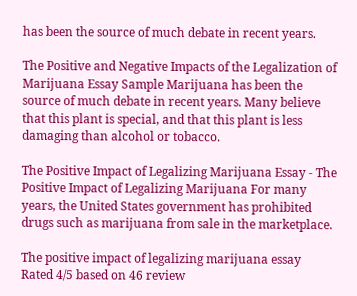has been the source of much debate in recent years.

The Positive and Negative Impacts of the Legalization of Marijuana Essay Sample Marijuana has been the source of much debate in recent years. Many believe that this plant is special, and that this plant is less damaging than alcohol or tobacco.

The Positive Impact of Legalizing Marijuana Essay - The Positive Impact of Legalizing Marijuana For many years, the United States government has prohibited drugs such as marijuana from sale in the marketplace.

The positive impact of legalizing marijuana essay
Rated 4/5 based on 46 review